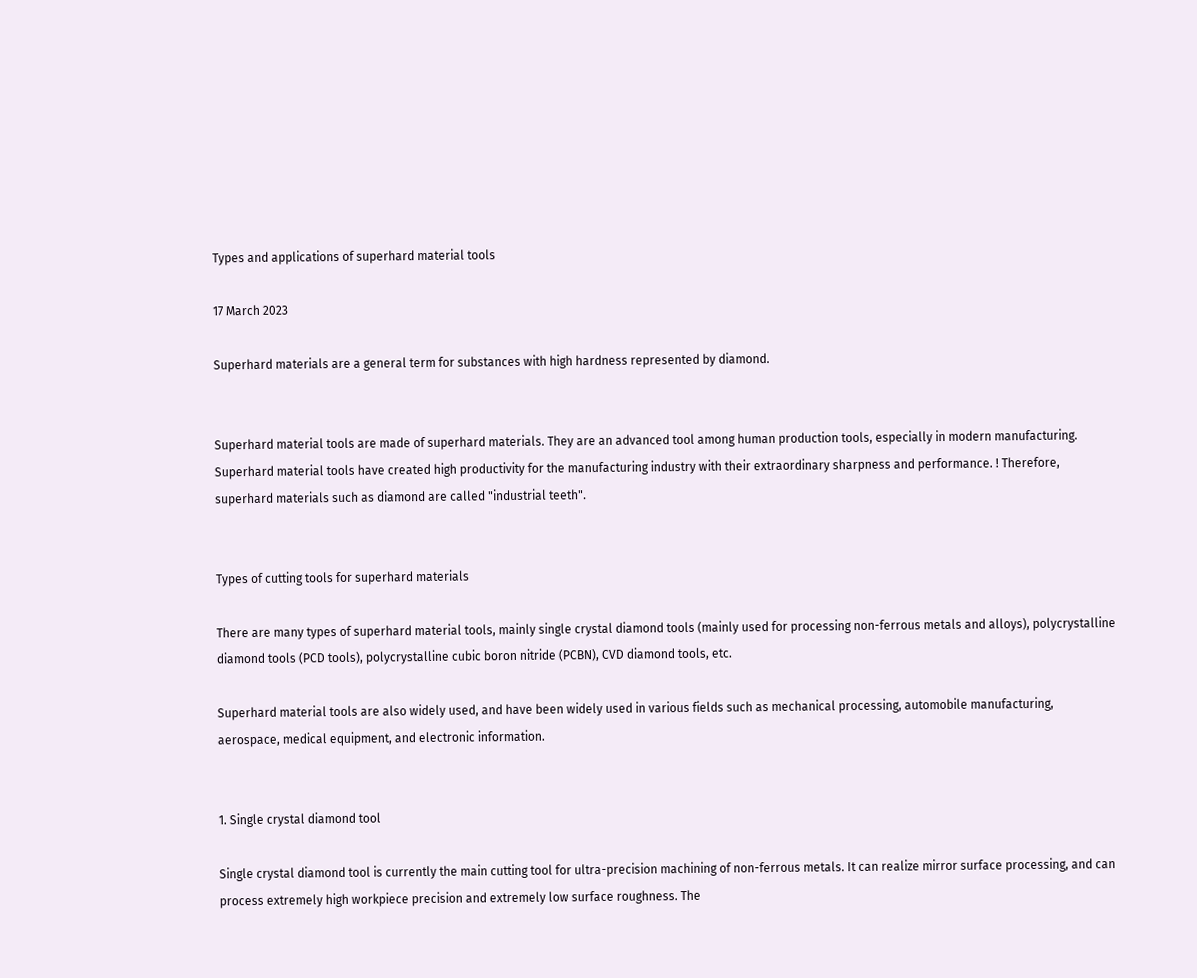Types and applications of superhard material tools

17 March 2023

Superhard materials are a general term for substances with high hardness represented by diamond.


Superhard material tools are made of superhard materials. They are an advanced tool among human production tools, especially in modern manufacturing. Superhard material tools have created high productivity for the manufacturing industry with their extraordinary sharpness and performance. ! Therefore, superhard materials such as diamond are called "industrial teeth".


Types of cutting tools for superhard materials

There are many types of superhard material tools, mainly single crystal diamond tools (mainly used for processing non-ferrous metals and alloys), polycrystalline diamond tools (PCD tools), polycrystalline cubic boron nitride (PCBN), CVD diamond tools, etc.

Superhard material tools are also widely used, and have been widely used in various fields such as mechanical processing, automobile manufacturing, aerospace, medical equipment, and electronic information.


1. Single crystal diamond tool

Single crystal diamond tool is currently the main cutting tool for ultra-precision machining of non-ferrous metals. It can realize mirror surface processing, and can process extremely high workpiece precision and extremely low surface roughness. The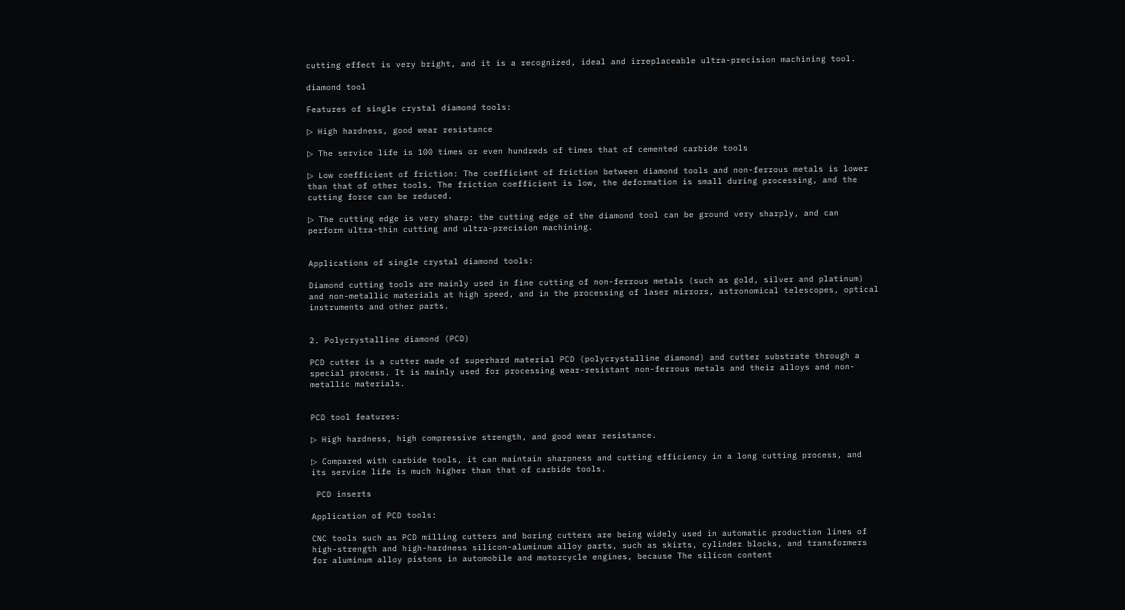cutting effect is very bright, and it is a recognized, ideal and irreplaceable ultra-precision machining tool.

diamond tool

Features of single crystal diamond tools:

▷ High hardness, good wear resistance

▷ The service life is 100 times or even hundreds of times that of cemented carbide tools

▷ Low coefficient of friction: The coefficient of friction between diamond tools and non-ferrous metals is lower than that of other tools. The friction coefficient is low, the deformation is small during processing, and the cutting force can be reduced.

▷ The cutting edge is very sharp: the cutting edge of the diamond tool can be ground very sharply, and can perform ultra-thin cutting and ultra-precision machining.


Applications of single crystal diamond tools:

Diamond cutting tools are mainly used in fine cutting of non-ferrous metals (such as gold, silver and platinum) and non-metallic materials at high speed, and in the processing of laser mirrors, astronomical telescopes, optical instruments and other parts.


2. Polycrystalline diamond (PCD)

PCD cutter is a cutter made of superhard material PCD (polycrystalline diamond) and cutter substrate through a special process. It is mainly used for processing wear-resistant non-ferrous metals and their alloys and non-metallic materials.


PCD tool features:

▷ High hardness, high compressive strength, and good wear resistance.

▷ Compared with carbide tools, it can maintain sharpness and cutting efficiency in a long cutting process, and its service life is much higher than that of carbide tools.

 PCD inserts

Application of PCD tools:

CNC tools such as PCD milling cutters and boring cutters are being widely used in automatic production lines of high-strength and high-hardness silicon-aluminum alloy parts, such as skirts, cylinder blocks, and transformers for aluminum alloy pistons in automobile and motorcycle engines, because The silicon content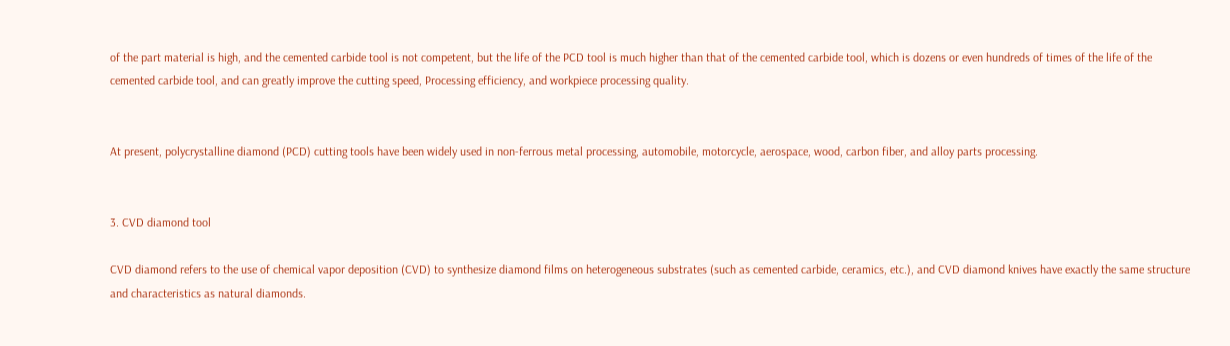of the part material is high, and the cemented carbide tool is not competent, but the life of the PCD tool is much higher than that of the cemented carbide tool, which is dozens or even hundreds of times of the life of the cemented carbide tool, and can greatly improve the cutting speed, Processing efficiency, and workpiece processing quality.


At present, polycrystalline diamond (PCD) cutting tools have been widely used in non-ferrous metal processing, automobile, motorcycle, aerospace, wood, carbon fiber, and alloy parts processing.


3. CVD diamond tool

CVD diamond refers to the use of chemical vapor deposition (CVD) to synthesize diamond films on heterogeneous substrates (such as cemented carbide, ceramics, etc.), and CVD diamond knives have exactly the same structure and characteristics as natural diamonds.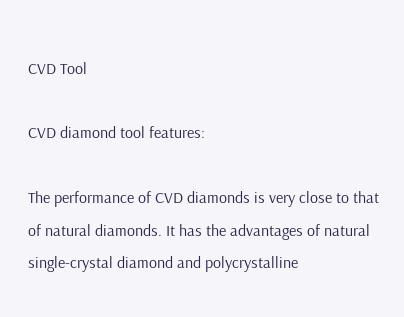CVD Tool

CVD diamond tool features:

The performance of CVD diamonds is very close to that of natural diamonds. It has the advantages of natural single-crystal diamond and polycrystalline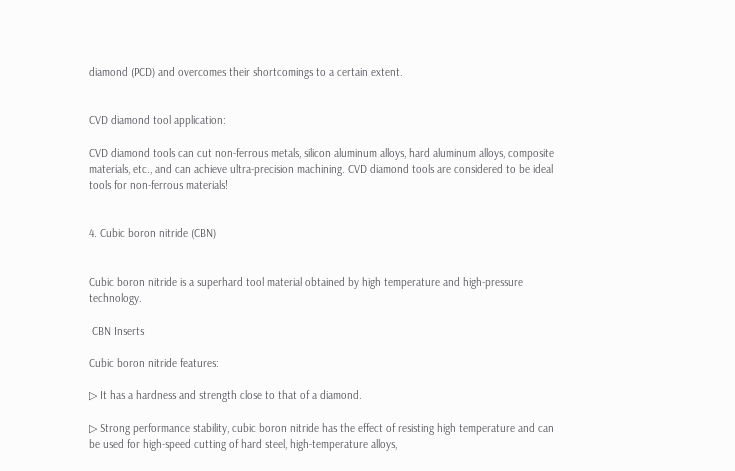diamond (PCD) and overcomes their shortcomings to a certain extent.


CVD diamond tool application:

CVD diamond tools can cut non-ferrous metals, silicon aluminum alloys, hard aluminum alloys, composite materials, etc., and can achieve ultra-precision machining. CVD diamond tools are considered to be ideal tools for non-ferrous materials!


4. Cubic boron nitride (CBN)


Cubic boron nitride is a superhard tool material obtained by high temperature and high-pressure technology.

 CBN Inserts

Cubic boron nitride features:

▷ It has a hardness and strength close to that of a diamond.

▷ Strong performance stability, cubic boron nitride has the effect of resisting high temperature and can be used for high-speed cutting of hard steel, high-temperature alloys,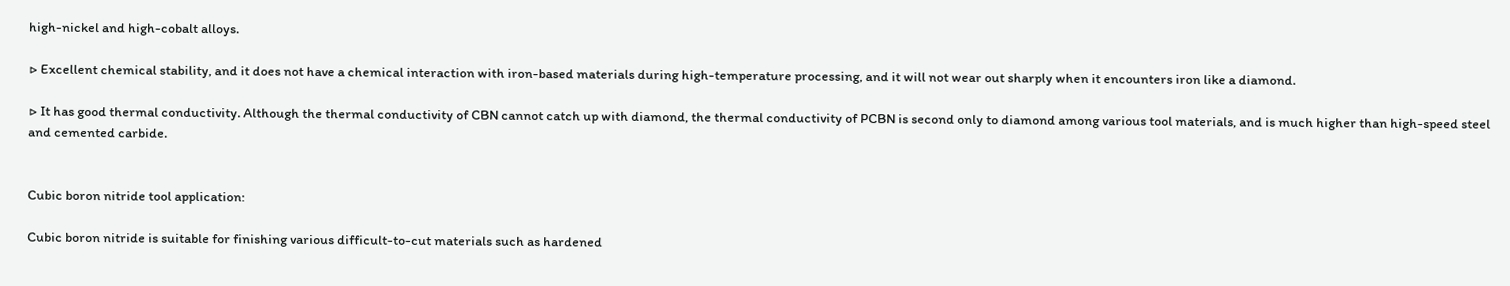high-nickel and high-cobalt alloys.

▷ Excellent chemical stability, and it does not have a chemical interaction with iron-based materials during high-temperature processing, and it will not wear out sharply when it encounters iron like a diamond.

▷ It has good thermal conductivity. Although the thermal conductivity of CBN cannot catch up with diamond, the thermal conductivity of PCBN is second only to diamond among various tool materials, and is much higher than high-speed steel and cemented carbide.


Cubic boron nitride tool application:

Cubic boron nitride is suitable for finishing various difficult-to-cut materials such as hardened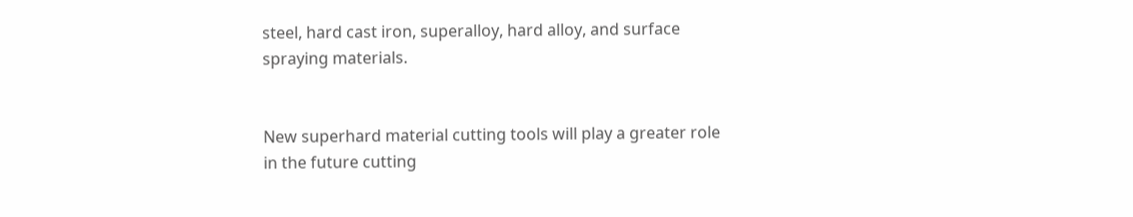steel, hard cast iron, superalloy, hard alloy, and surface spraying materials.


New superhard material cutting tools will play a greater role in the future cutting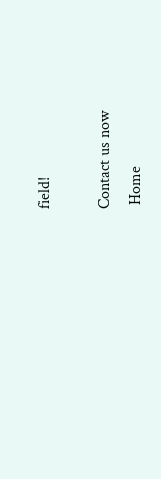field!

Contact us now
 Home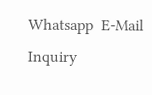Whatsapp  E-Mail  Inquiry